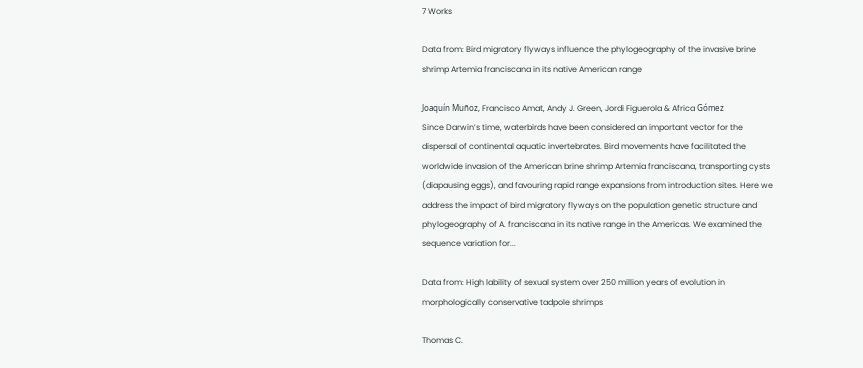7 Works

Data from: Bird migratory flyways influence the phylogeography of the invasive brine shrimp Artemia franciscana in its native American range

Joaquín Muñoz, Francisco Amat, Andy J. Green, Jordi Figuerola & Africa Gómez
Since Darwin’s time, waterbirds have been considered an important vector for the dispersal of continental aquatic invertebrates. Bird movements have facilitated the worldwide invasion of the American brine shrimp Artemia franciscana, transporting cysts (diapausing eggs), and favouring rapid range expansions from introduction sites. Here we address the impact of bird migratory flyways on the population genetic structure and phylogeography of A. franciscana in its native range in the Americas. We examined the sequence variation for...

Data from: High lability of sexual system over 250 million years of evolution in morphologically conservative tadpole shrimps

Thomas C.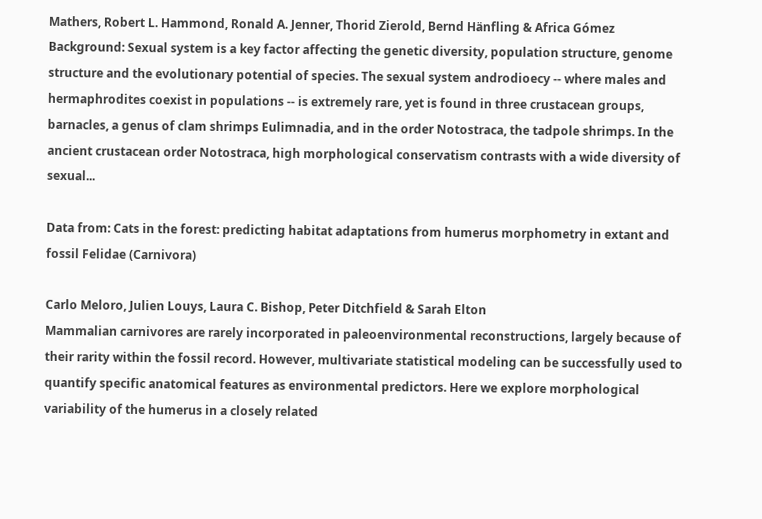Mathers, Robert L. Hammond, Ronald A. Jenner, Thorid Zierold, Bernd Hänfling & Africa Gómez
Background: Sexual system is a key factor affecting the genetic diversity, population structure, genome structure and the evolutionary potential of species. The sexual system androdioecy -- where males and hermaphrodites coexist in populations -- is extremely rare, yet is found in three crustacean groups, barnacles, a genus of clam shrimps Eulimnadia, and in the order Notostraca, the tadpole shrimps. In the ancient crustacean order Notostraca, high morphological conservatism contrasts with a wide diversity of sexual...

Data from: Cats in the forest: predicting habitat adaptations from humerus morphometry in extant and fossil Felidae (Carnivora)

Carlo Meloro, Julien Louys, Laura C. Bishop, Peter Ditchfield & Sarah Elton
Mammalian carnivores are rarely incorporated in paleoenvironmental reconstructions, largely because of their rarity within the fossil record. However, multivariate statistical modeling can be successfully used to quantify specific anatomical features as environmental predictors. Here we explore morphological variability of the humerus in a closely related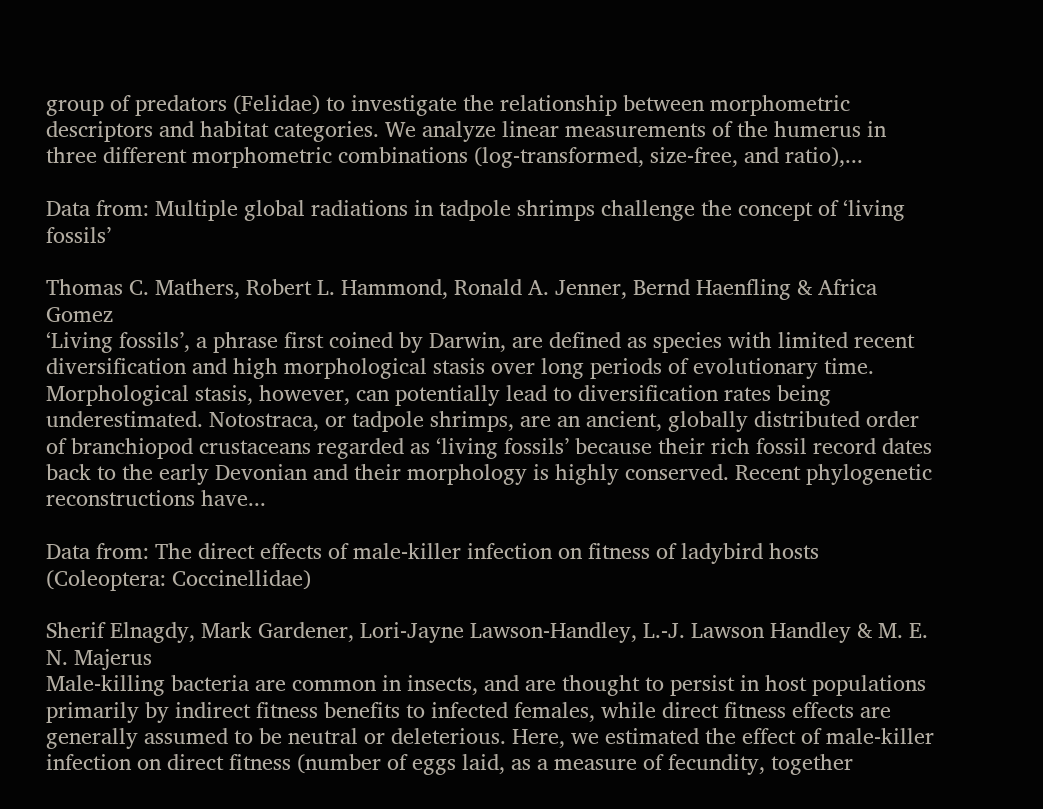group of predators (Felidae) to investigate the relationship between morphometric descriptors and habitat categories. We analyze linear measurements of the humerus in three different morphometric combinations (log-transformed, size-free, and ratio),...

Data from: Multiple global radiations in tadpole shrimps challenge the concept of ‘living fossils’

Thomas C. Mathers, Robert L. Hammond, Ronald A. Jenner, Bernd Haenfling & Africa Gomez
‘Living fossils’, a phrase first coined by Darwin, are defined as species with limited recent diversification and high morphological stasis over long periods of evolutionary time. Morphological stasis, however, can potentially lead to diversification rates being underestimated. Notostraca, or tadpole shrimps, are an ancient, globally distributed order of branchiopod crustaceans regarded as ‘living fossils’ because their rich fossil record dates back to the early Devonian and their morphology is highly conserved. Recent phylogenetic reconstructions have...

Data from: The direct effects of male-killer infection on fitness of ladybird hosts (Coleoptera: Coccinellidae)

Sherif Elnagdy, Mark Gardener, Lori-Jayne Lawson-Handley, L.-J. Lawson Handley & M. E. N. Majerus
Male-killing bacteria are common in insects, and are thought to persist in host populations primarily by indirect fitness benefits to infected females, while direct fitness effects are generally assumed to be neutral or deleterious. Here, we estimated the effect of male-killer infection on direct fitness (number of eggs laid, as a measure of fecundity, together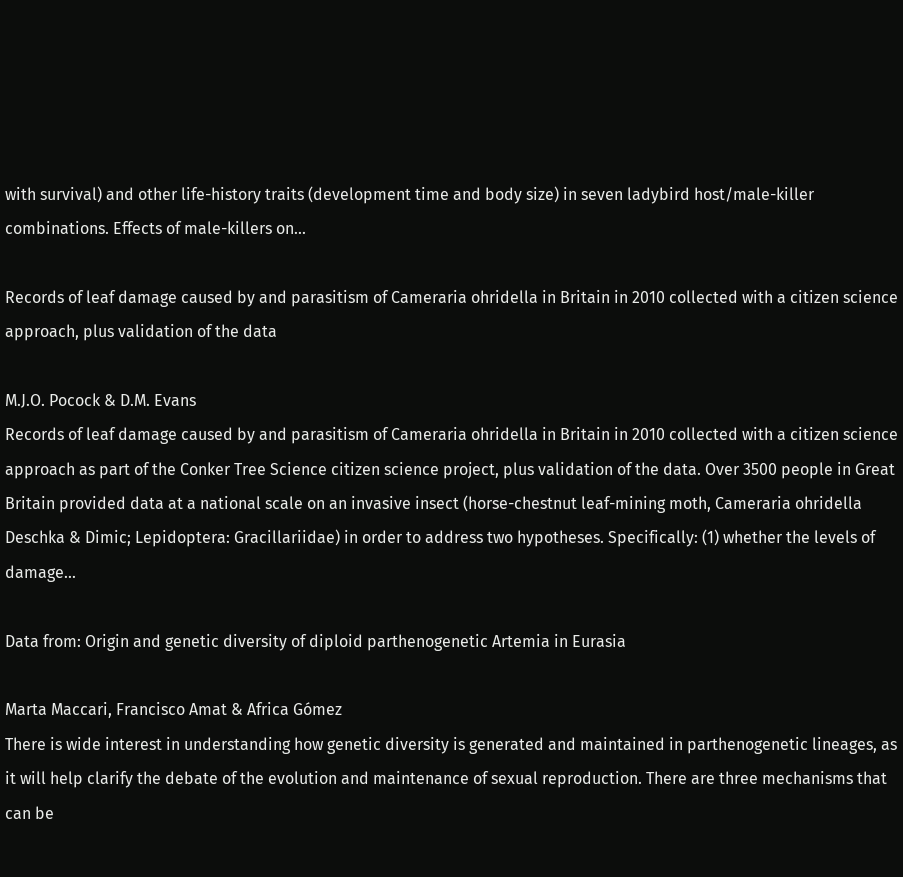with survival) and other life-history traits (development time and body size) in seven ladybird host/male-killer combinations. Effects of male-killers on...

Records of leaf damage caused by and parasitism of Cameraria ohridella in Britain in 2010 collected with a citizen science approach, plus validation of the data

M.J.O. Pocock & D.M. Evans
Records of leaf damage caused by and parasitism of Cameraria ohridella in Britain in 2010 collected with a citizen science approach as part of the Conker Tree Science citizen science project, plus validation of the data. Over 3500 people in Great Britain provided data at a national scale on an invasive insect (horse-chestnut leaf-mining moth, Cameraria ohridella Deschka & Dimic; Lepidoptera: Gracillariidae) in order to address two hypotheses. Specifically: (1) whether the levels of damage...

Data from: Origin and genetic diversity of diploid parthenogenetic Artemia in Eurasia

Marta Maccari, Francisco Amat & Africa Gómez
There is wide interest in understanding how genetic diversity is generated and maintained in parthenogenetic lineages, as it will help clarify the debate of the evolution and maintenance of sexual reproduction. There are three mechanisms that can be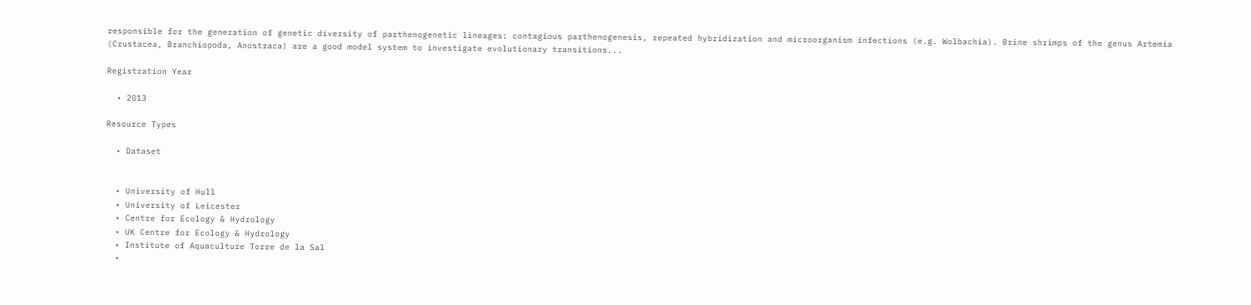responsible for the generation of genetic diversity of parthenogenetic lineages: contagious parthenogenesis, repeated hybridization and microorganism infections (e.g. Wolbachia). Brine shrimps of the genus Artemia (Crustacea, Branchiopoda, Anostraca) are a good model system to investigate evolutionary transitions...

Registration Year

  • 2013

Resource Types

  • Dataset


  • University of Hull
  • University of Leicester
  • Centre for Ecology & Hydrology
  • UK Centre for Ecology & Hydrology
  • Institute of Aquaculture Torre de la Sal
  •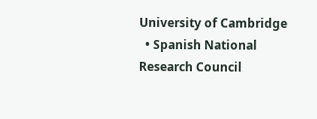University of Cambridge
  • Spanish National Research Council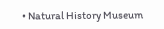• Natural History Museum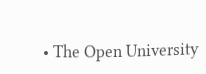• The Open University